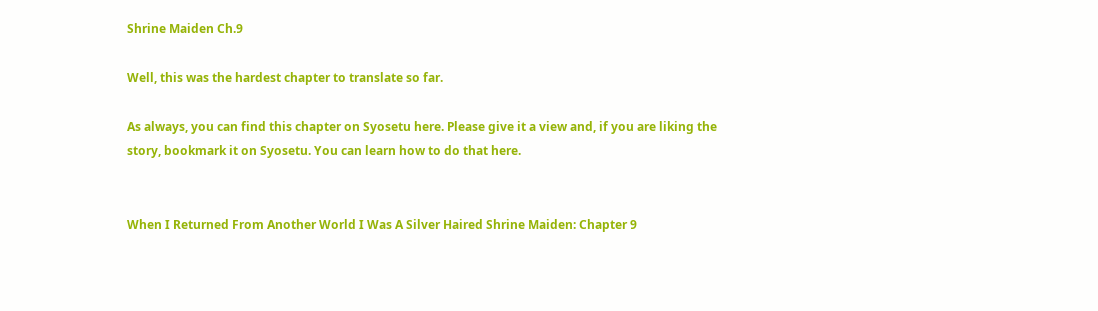Shrine Maiden Ch.9

Well, this was the hardest chapter to translate so far.

As always, you can find this chapter on Syosetu here. Please give it a view and, if you are liking the story, bookmark it on Syosetu. You can learn how to do that here.


When I Returned From Another World I Was A Silver Haired Shrine Maiden: Chapter 9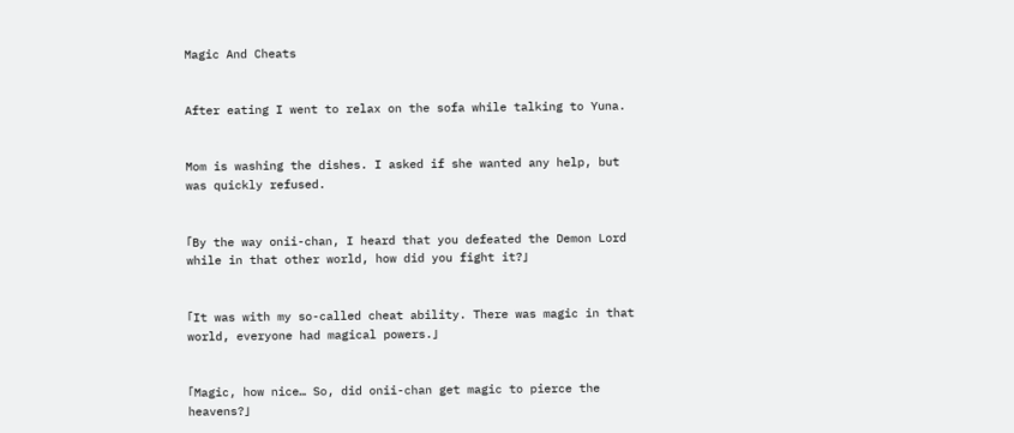Magic And Cheats


After eating I went to relax on the sofa while talking to Yuna.


Mom is washing the dishes. I asked if she wanted any help, but was quickly refused.


「By the way onii-chan, I heard that you defeated the Demon Lord while in that other world, how did you fight it?」


「It was with my so-called cheat ability. There was magic in that world, everyone had magical powers.」


「Magic, how nice… So, did onii-chan get magic to pierce the heavens?」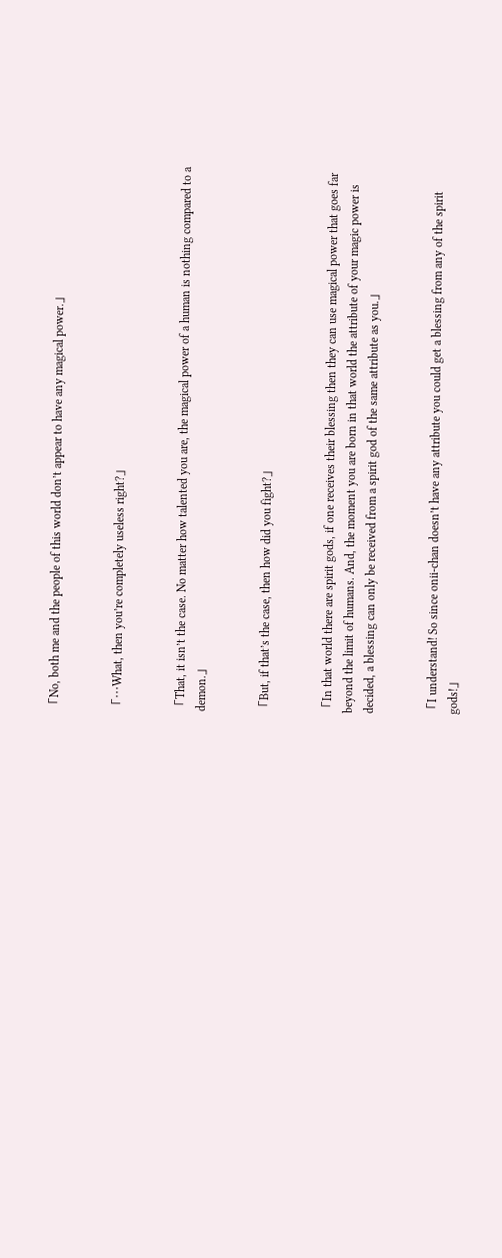「No, both me and the people of this world don’t appear to have any magical power.」


「…What, then you’re completely useless right?」


「That, it isn’t the case. No matter how talented you are, the magical power of a human is nothing compared to a demon.」


「But, if that’s the case, then how did you fight?」


「In that world there are spirit gods, if one receives their blessing then they can use magical power that goes far beyond the limit of humans. And, the moment you are born in that world the attribute of your magic power is decided, a blessing can only be received from a spirit god of the same attribute as you.」


「I understand! So since onii-chan doesn’t have any attribute you could get a blessing from any of the spirit gods!」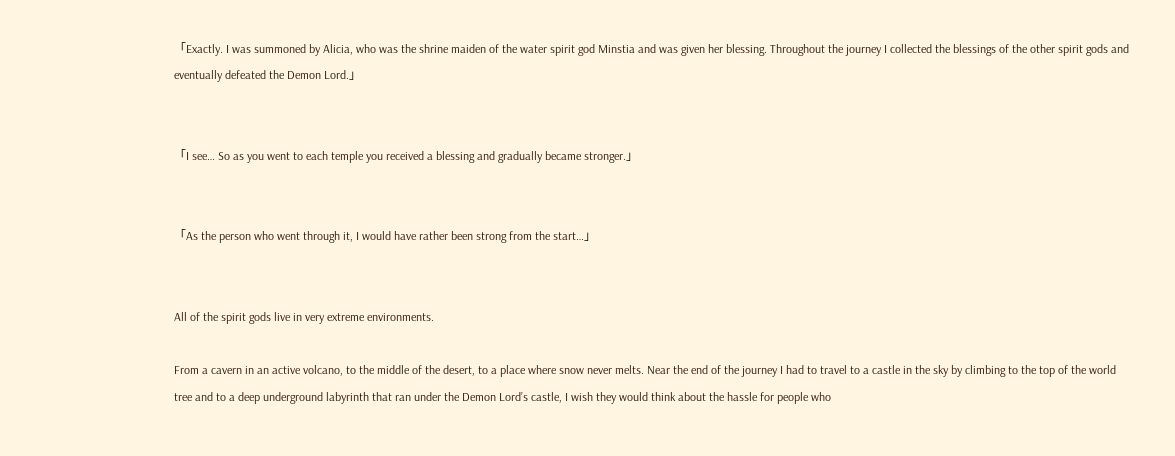「Exactly. I was summoned by Alicia, who was the shrine maiden of the water spirit god Minstia and was given her blessing. Throughout the journey I collected the blessings of the other spirit gods and eventually defeated the Demon Lord.」


「I see… So as you went to each temple you received a blessing and gradually became stronger.」


「As the person who went through it, I would have rather been strong from the start…」


All of the spirit gods live in very extreme environments.

From a cavern in an active volcano, to the middle of the desert, to a place where snow never melts. Near the end of the journey I had to travel to a castle in the sky by climbing to the top of the world tree and to a deep underground labyrinth that ran under the Demon Lord’s castle, I wish they would think about the hassle for people who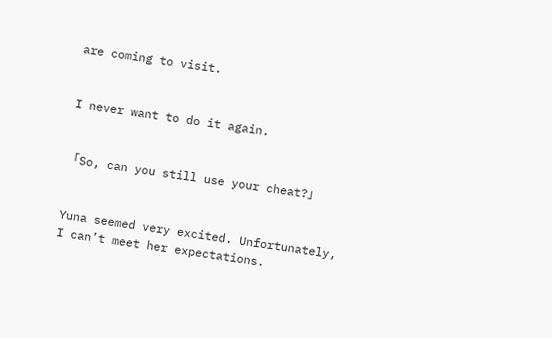are coming to visit.


I never want to do it again.


「So, can you still use your cheat?」


Yuna seemed very excited. Unfortunately, I can’t meet her expectations.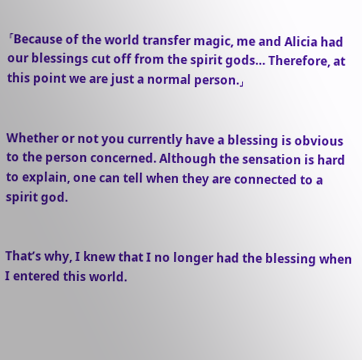「Because of the world transfer magic, me and Alicia had our blessings cut off from the spirit gods… Therefore, at this point we are just a normal person.」


Whether or not you currently have a blessing is obvious to the person concerned. Although the sensation is hard to explain, one can tell when they are connected to a spirit god.


That’s why, I knew that I no longer had the blessing when I entered this world.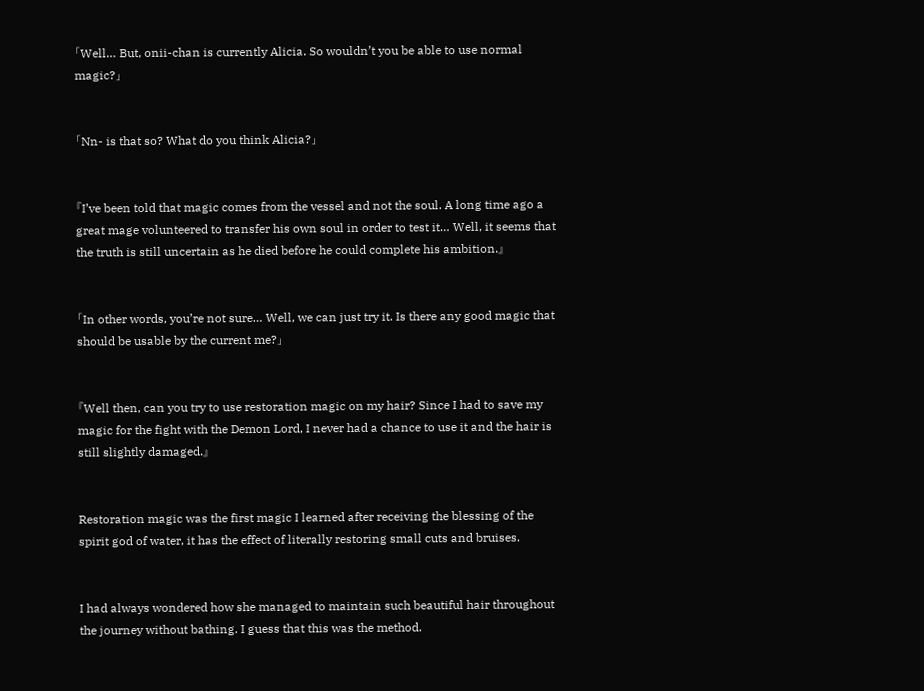「Well… But, onii-chan is currently Alicia. So wouldn’t you be able to use normal magic?」


「Nn- is that so? What do you think Alicia?」


『I’ve been told that magic comes from the vessel and not the soul. A long time ago a great mage volunteered to transfer his own soul in order to test it… Well, it seems that the truth is still uncertain as he died before he could complete his ambition.』


「In other words, you’re not sure… Well, we can just try it. Is there any good magic that should be usable by the current me?」


『Well then, can you try to use restoration magic on my hair? Since I had to save my magic for the fight with the Demon Lord, I never had a chance to use it and the hair is still slightly damaged.』


Restoration magic was the first magic I learned after receiving the blessing of the spirit god of water, it has the effect of literally restoring small cuts and bruises.


I had always wondered how she managed to maintain such beautiful hair throughout the journey without bathing. I guess that this was the method.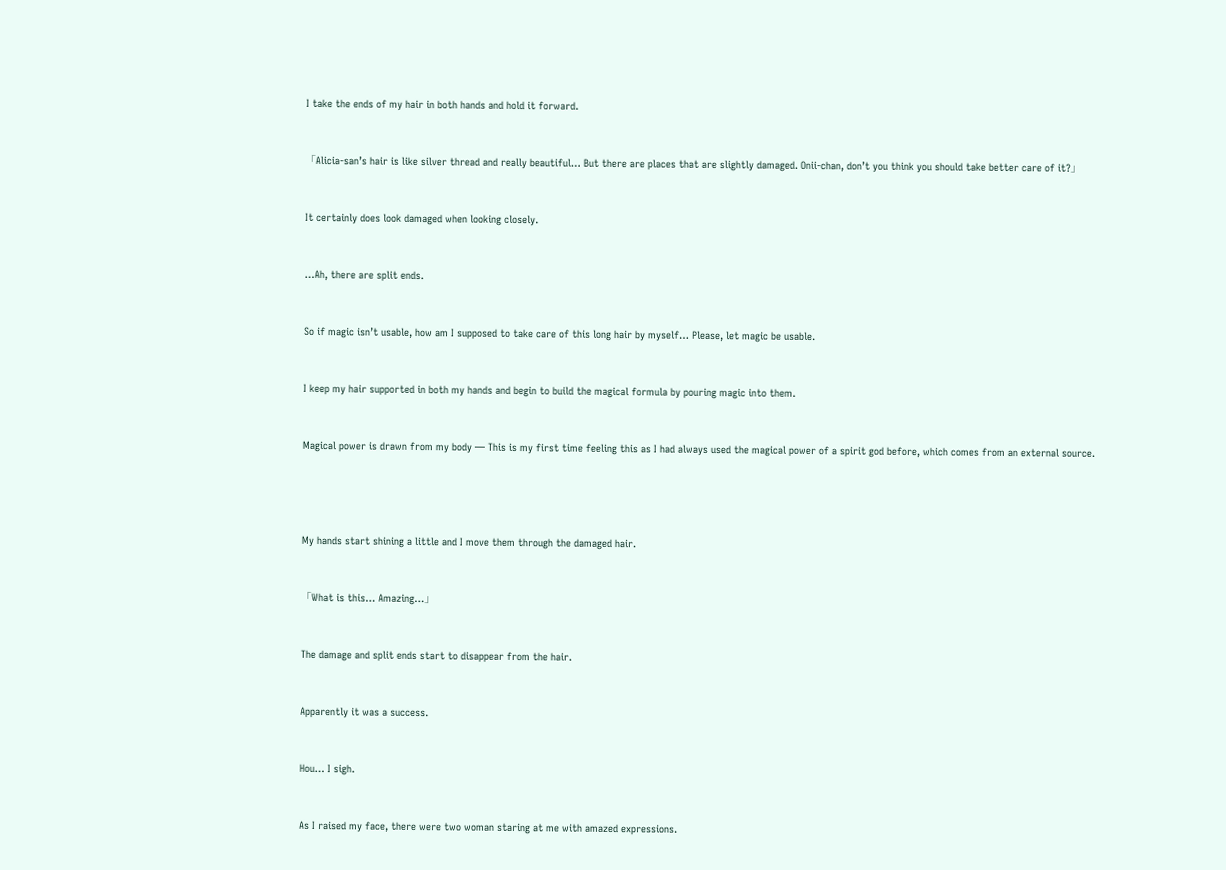I take the ends of my hair in both hands and hold it forward.


「Alicia-san’s hair is like silver thread and really beautiful… But there are places that are slightly damaged. Onii-chan, don’t you think you should take better care of it?」


It certainly does look damaged when looking closely.


…Ah, there are split ends.


So if magic isn’t usable, how am I supposed to take care of this long hair by myself… Please, let magic be usable.


I keep my hair supported in both my hands and begin to build the magical formula by pouring magic into them.


Magical power is drawn from my body — This is my first time feeling this as I had always used the magical power of a spirit god before, which comes from an external source.




My hands start shining a little and I move them through the damaged hair.


「What is this… Amazing…」


The damage and split ends start to disappear from the hair.


Apparently it was a success.


Hou… I sigh.


As I raised my face, there were two woman staring at me with amazed expressions.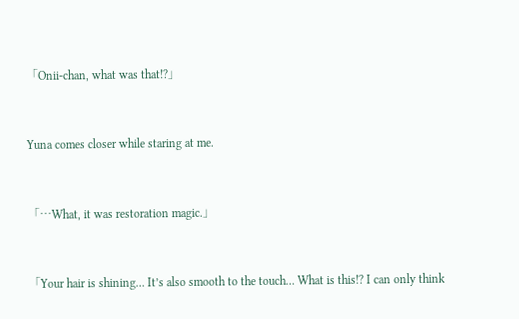「Onii-chan, what was that!?」


Yuna comes closer while staring at me.


「…What, it was restoration magic.」


「Your hair is shining… It’s also smooth to the touch… What is this!? I can only think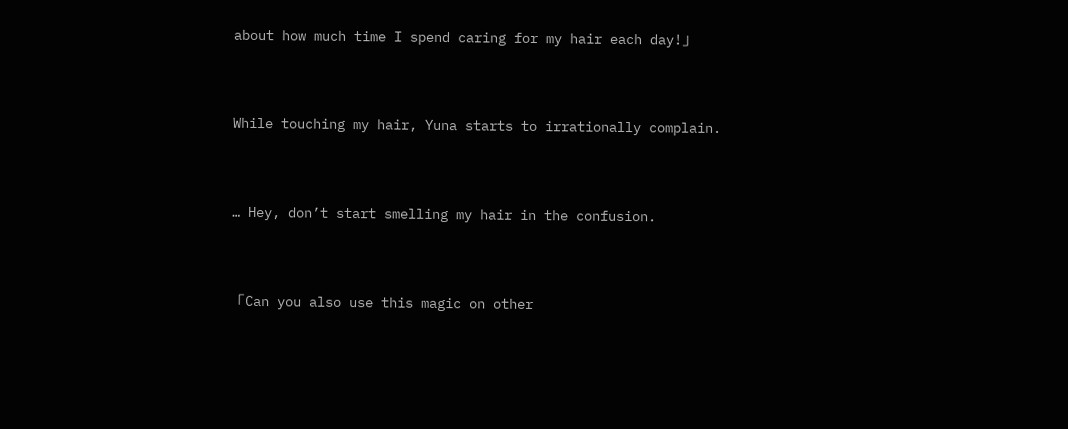about how much time I spend caring for my hair each day!」


While touching my hair, Yuna starts to irrationally complain.


… Hey, don’t start smelling my hair in the confusion.


「Can you also use this magic on other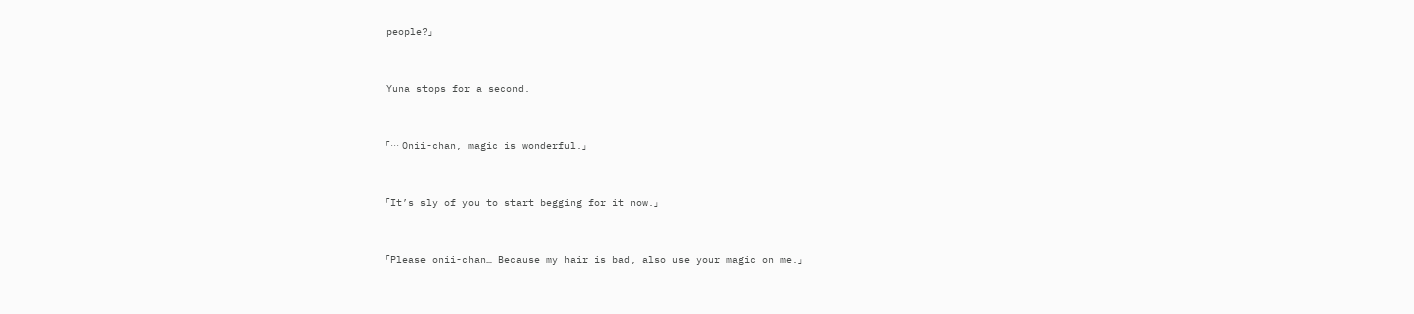people?」


Yuna stops for a second.


「… Onii-chan, magic is wonderful.」


「It’s sly of you to start begging for it now.」


「Please onii-chan… Because my hair is bad, also use your magic on me.」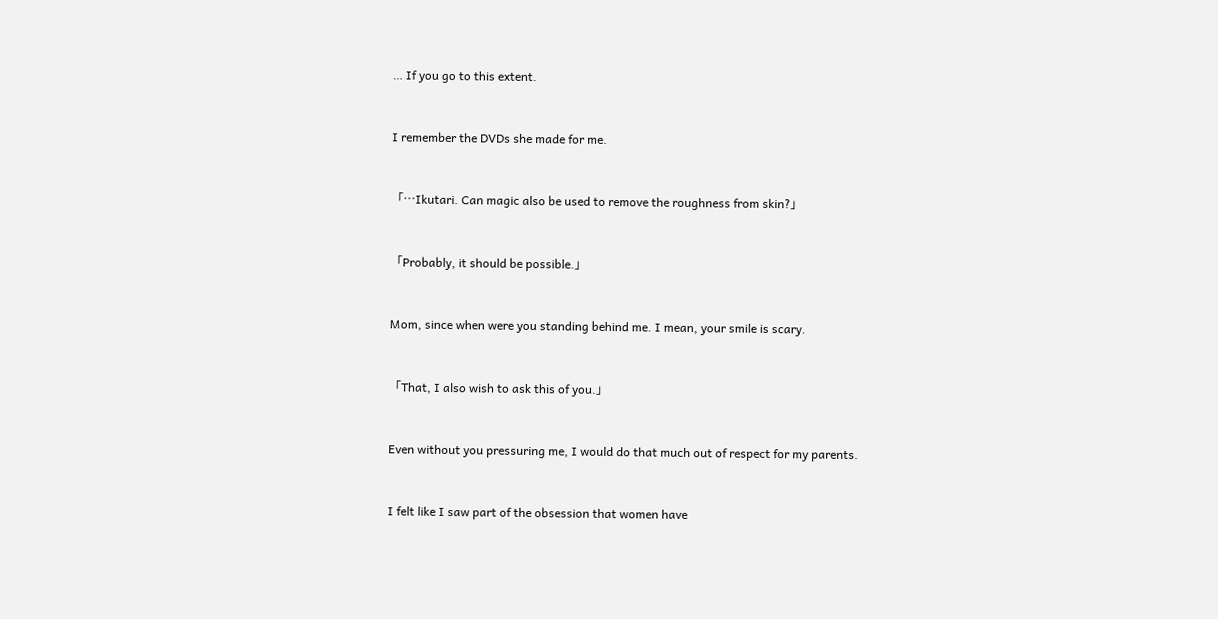… If you go to this extent.


I remember the DVDs she made for me.


「…Ikutari. Can magic also be used to remove the roughness from skin?」


「Probably, it should be possible.」


Mom, since when were you standing behind me. I mean, your smile is scary.


「That, I also wish to ask this of you.」


Even without you pressuring me, I would do that much out of respect for my parents.


I felt like I saw part of the obsession that women have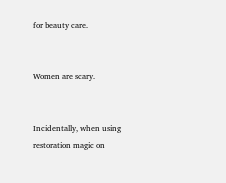for beauty care.


Women are scary.


Incidentally, when using restoration magic on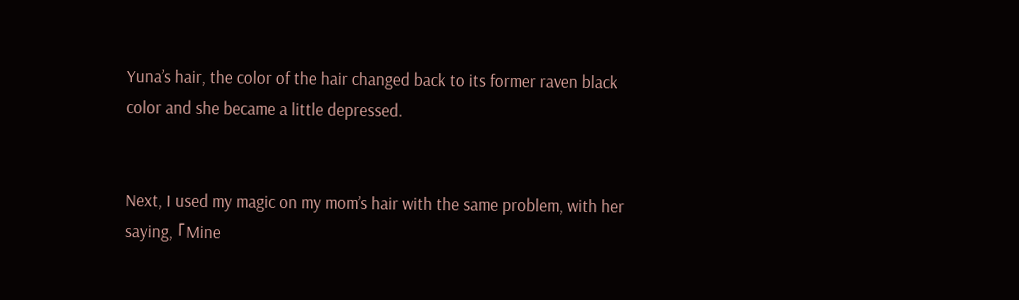Yuna’s hair, the color of the hair changed back to its former raven black color and she became a little depressed.


Next, I used my magic on my mom’s hair with the same problem, with her saying, 「Mine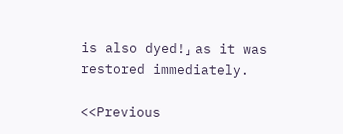is also dyed!」 as it was restored immediately.

<<Previous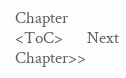Chapter      <ToC>      Next Chapter>>